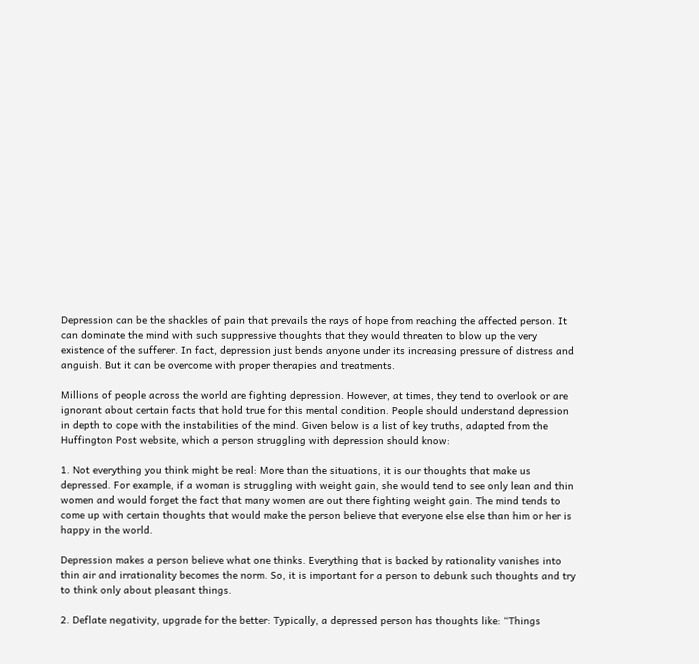Depression can be the shackles of pain that prevails the rays of hope from reaching the affected person. It can dominate the mind with such suppressive thoughts that they would threaten to blow up the very existence of the sufferer. In fact, depression just bends anyone under its increasing pressure of distress and anguish. But it can be overcome with proper therapies and treatments.

Millions of people across the world are fighting depression. However, at times, they tend to overlook or are ignorant about certain facts that hold true for this mental condition. People should understand depression in depth to cope with the instabilities of the mind. Given below is a list of key truths, adapted from the Huffington Post website, which a person struggling with depression should know:

1. Not everything you think might be real: More than the situations, it is our thoughts that make us depressed. For example, if a woman is struggling with weight gain, she would tend to see only lean and thin women and would forget the fact that many women are out there fighting weight gain. The mind tends to come up with certain thoughts that would make the person believe that everyone else else than him or her is happy in the world.

Depression makes a person believe what one thinks. Everything that is backed by rationality vanishes into thin air and irrationality becomes the norm. So, it is important for a person to debunk such thoughts and try to think only about pleasant things.

2. Deflate negativity, upgrade for the better: Typically, a depressed person has thoughts like: “Things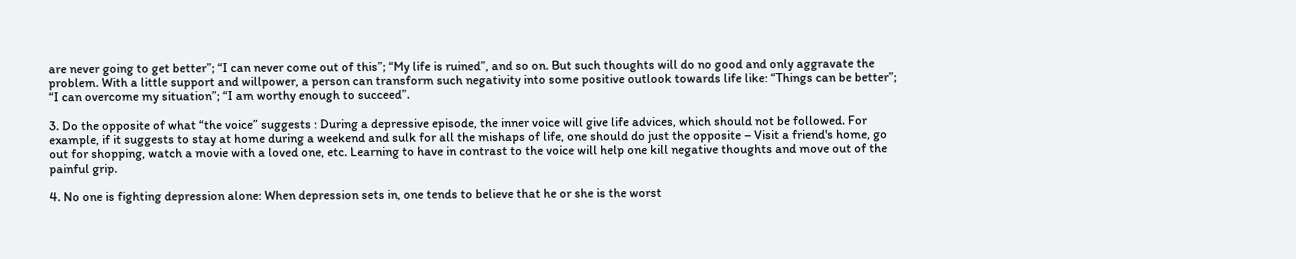are never going to get better”; “I can never come out of this”; “My life is ruined”, and so on. But such thoughts will do no good and only aggravate the problem. With a little support and willpower, a person can transform such negativity into some positive outlook towards life like: “Things can be better”; “I can overcome my situation”; “I am worthy enough to succeed”.

3. Do the opposite of what “the voice” suggests : During a depressive episode, the inner voice will give life advices, which should not be followed. For example, if it suggests to stay at home during a weekend and sulk for all the mishaps of life, one should do just the opposite – Visit a friend's home, go out for shopping, watch a movie with a loved one, etc. Learning to have in contrast to the voice will help one kill negative thoughts and move out of the painful grip.

4. No one is fighting depression alone: When depression sets in, one tends to believe that he or she is the worst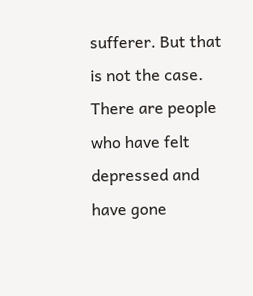sufferer. But that is not the case. There are people who have felt depressed and have gone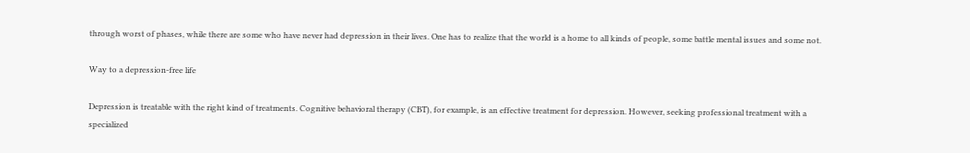through worst of phases, while there are some who have never had depression in their lives. One has to realize that the world is a home to all kinds of people, some battle mental issues and some not.

Way to a depression-free life

Depression is treatable with the right kind of treatments. Cognitive behavioral therapy (CBT), for example, is an effective treatment for depression. However, seeking professional treatment with a specialized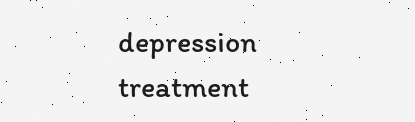depression treatment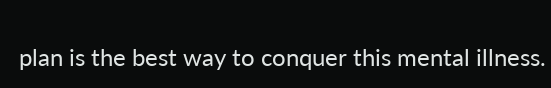plan is the best way to conquer this mental illness.